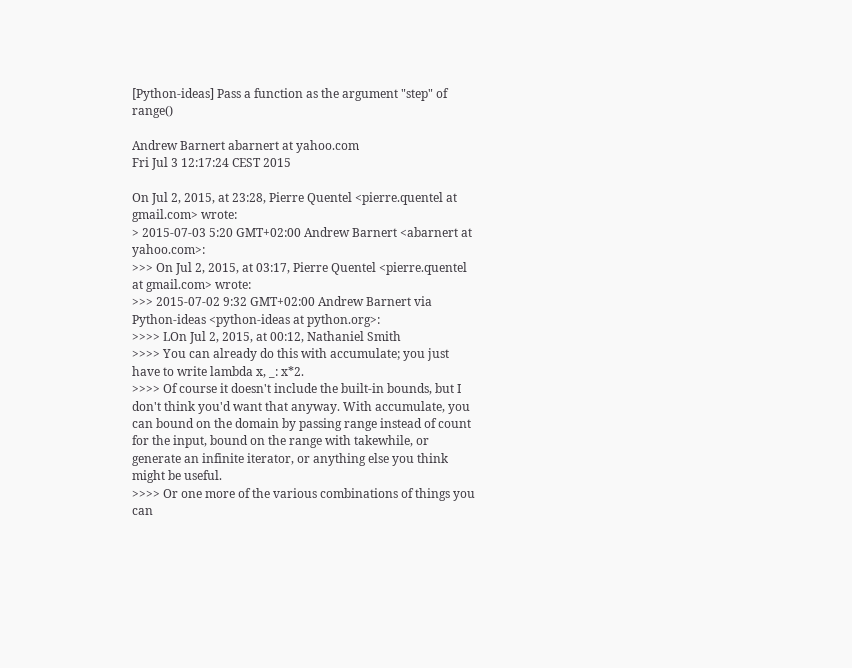[Python-ideas] Pass a function as the argument "step" of range()

Andrew Barnert abarnert at yahoo.com
Fri Jul 3 12:17:24 CEST 2015

On Jul 2, 2015, at 23:28, Pierre Quentel <pierre.quentel at gmail.com> wrote:
> 2015-07-03 5:20 GMT+02:00 Andrew Barnert <abarnert at yahoo.com>:
>>> On Jul 2, 2015, at 03:17, Pierre Quentel <pierre.quentel at gmail.com> wrote:
>>> 2015-07-02 9:32 GMT+02:00 Andrew Barnert via Python-ideas <python-ideas at python.org>:
>>>> LOn Jul 2, 2015, at 00:12, Nathaniel Smith
>>>> You can already do this with accumulate; you just have to write lambda x, _: x*2.
>>>> Of course it doesn't include the built-in bounds, but I don't think you'd want that anyway. With accumulate, you can bound on the domain by passing range instead of count for the input, bound on the range with takewhile, or generate an infinite iterator, or anything else you think might be useful.
>>>> Or one more of the various combinations of things you can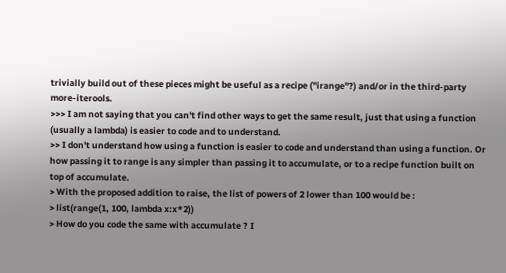trivially build out of these pieces might be useful as a recipe ("irange"?) and/or in the third-party more-iterools.
>>> I am not saying that you can't find other ways to get the same result, just that using a function (usually a lambda) is easier to code and to understand.
>> I don't understand how using a function is easier to code and understand than using a function. Or how passing it to range is any simpler than passing it to accumulate, or to a recipe function built on top of accumulate.
> With the proposed addition to raise, the list of powers of 2 lower than 100 would be :
> list(range(1, 100, lambda x:x*2))
> How do you code the same with accumulate ? I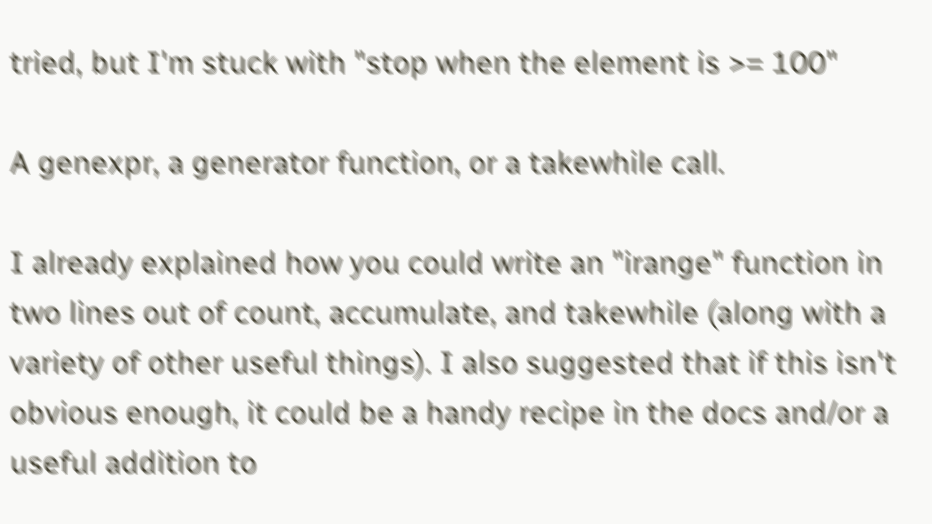tried, but I'm stuck with "stop when the element is >= 100"

A genexpr, a generator function, or a takewhile call.

I already explained how you could write an "irange" function in two lines out of count, accumulate, and takewhile (along with a variety of other useful things). I also suggested that if this isn't obvious enough, it could be a handy recipe in the docs and/or a useful addition to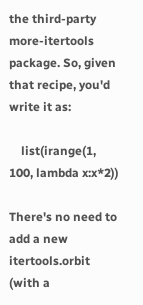the third-party more-itertools package. So, given that recipe, you'd write it as:

    list(irange(1, 100, lambda x:x*2))

There's no need to add a new itertools.orbit (with a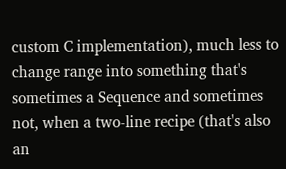custom C implementation), much less to change range into something that's sometimes a Sequence and sometimes not, when a two-line recipe (that's also an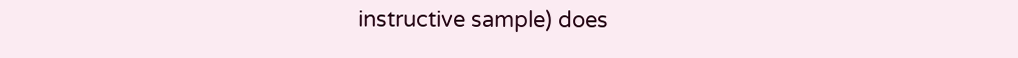instructive sample) does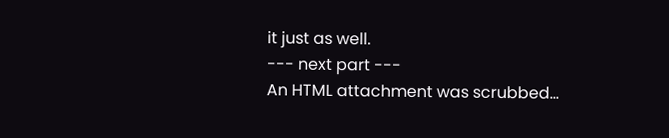it just as well.
--- next part ---
An HTML attachment was scrubbed...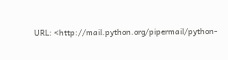URL: <http://mail.python.org/pipermail/python-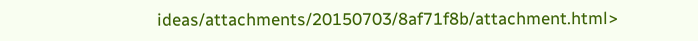ideas/attachments/20150703/8af71f8b/attachment.html>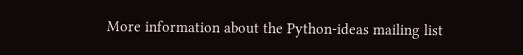More information about the Python-ideas mailing list